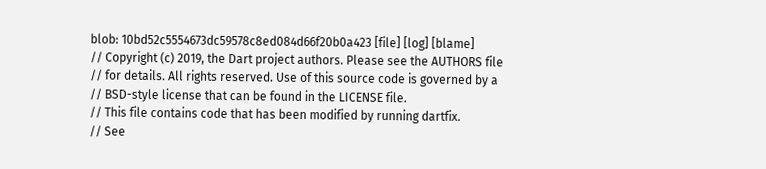blob: 10bd52c5554673dc59578c8ed084d66f20b0a423 [file] [log] [blame]
// Copyright (c) 2019, the Dart project authors. Please see the AUTHORS file
// for details. All rights reserved. Use of this source code is governed by a
// BSD-style license that can be found in the LICENSE file.
// This file contains code that has been modified by running dartfix.
// See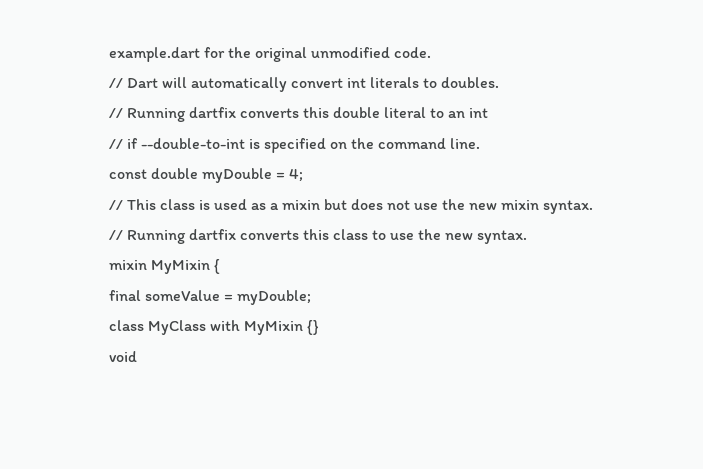example.dart for the original unmodified code.
// Dart will automatically convert int literals to doubles.
// Running dartfix converts this double literal to an int
// if --double-to-int is specified on the command line.
const double myDouble = 4;
// This class is used as a mixin but does not use the new mixin syntax.
// Running dartfix converts this class to use the new syntax.
mixin MyMixin {
final someValue = myDouble;
class MyClass with MyMixin {}
void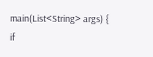main(List<String> args) {
if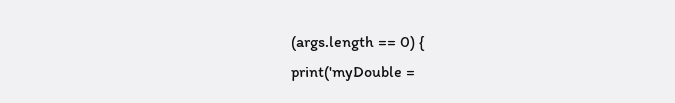(args.length == 0) {
print('myDouble =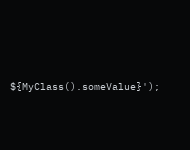${MyClass().someValue}');